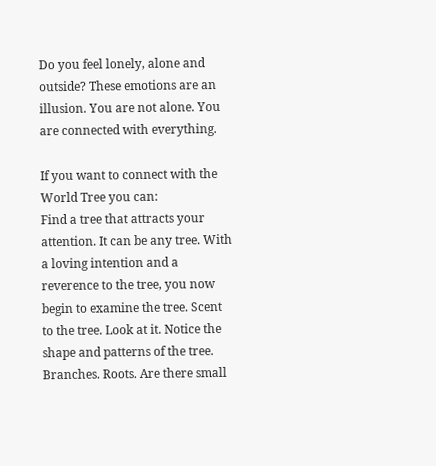Do you feel lonely, alone and outside? These emotions are an illusion. You are not alone. You are connected with everything.

If you want to connect with the World Tree you can:
Find a tree that attracts your attention. It can be any tree. With a loving intention and a reverence to the tree, you now begin to examine the tree. Scent to the tree. Look at it. Notice the shape and patterns of the tree. Branches. Roots. Are there small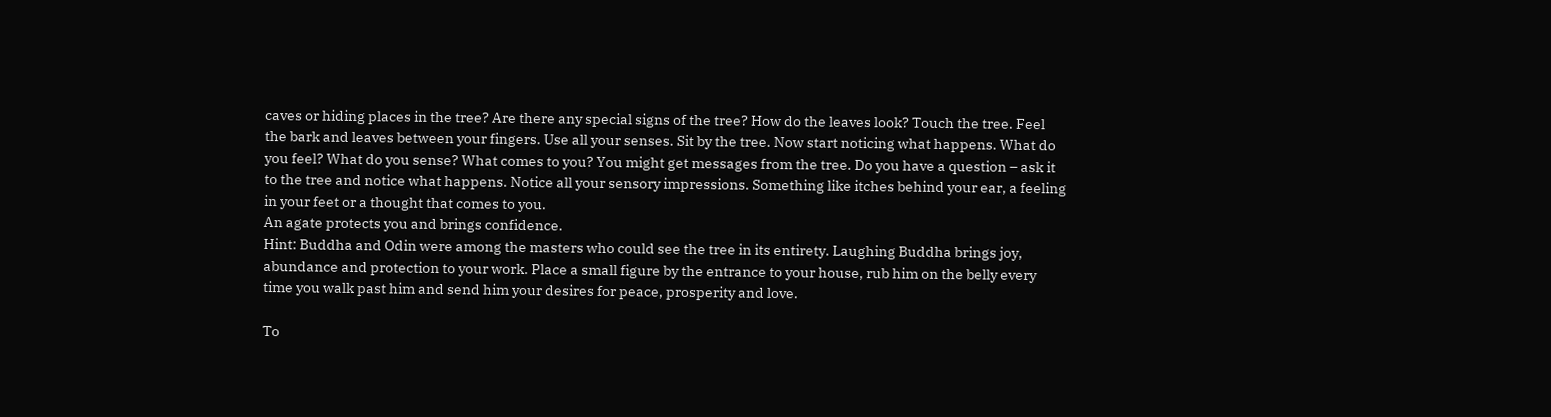caves or hiding places in the tree? Are there any special signs of the tree? How do the leaves look? Touch the tree. Feel the bark and leaves between your fingers. Use all your senses. Sit by the tree. Now start noticing what happens. What do you feel? What do you sense? What comes to you? You might get messages from the tree. Do you have a question – ask it to the tree and notice what happens. Notice all your sensory impressions. Something like itches behind your ear, a feeling in your feet or a thought that comes to you.
An agate protects you and brings confidence.
Hint: Buddha and Odin were among the masters who could see the tree in its entirety. Laughing Buddha brings joy, abundance and protection to your work. Place a small figure by the entrance to your house, rub him on the belly every time you walk past him and send him your desires for peace, prosperity and love.

To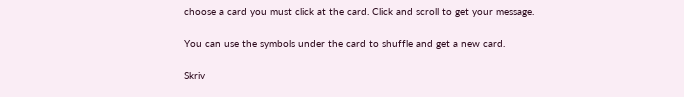choose a card you must click at the card. Click and scroll to get your message.

You can use the symbols under the card to shuffle and get a new card.

Skriv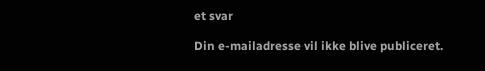et svar

Din e-mailadresse vil ikke blive publiceret.